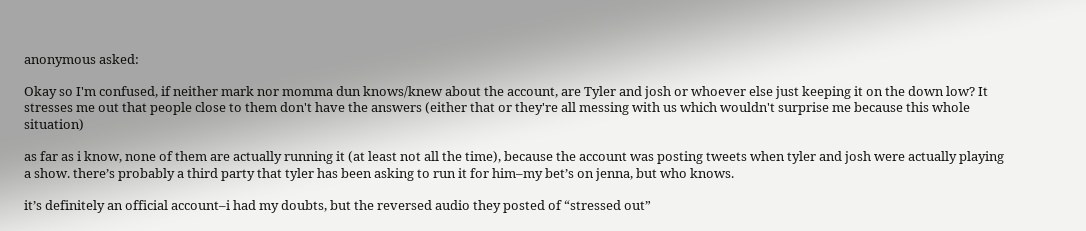anonymous asked:

Okay so I'm confused, if neither mark nor momma dun knows/knew about the account, are Tyler and josh or whoever else just keeping it on the down low? It stresses me out that people close to them don't have the answers (either that or they're all messing with us which wouldn't surprise me because this whole situation)

as far as i know, none of them are actually running it (at least not all the time), because the account was posting tweets when tyler and josh were actually playing a show. there’s probably a third party that tyler has been asking to run it for him–my bet’s on jenna, but who knows.

it’s definitely an official account–i had my doubts, but the reversed audio they posted of “stressed out”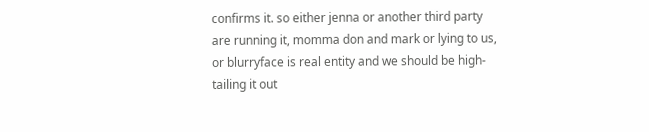confirms it. so either jenna or another third party are running it, momma don and mark or lying to us, or blurryface is real entity and we should be high-tailing it out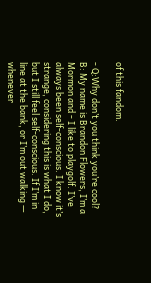of this fandom.

- Q:Why don’t you think you’re cool? B: My name is Brandon Flowers, I’m a Mormon and - I like to playgolf. I’ve always been self-conscious. I know it’s strange, considering this is what I do, but I still feel self-conscious. If I’m in line at the bank, or I’m out walking — whenever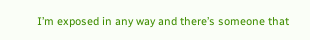I’m exposed in any way and there’s someone that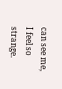can see me, I feel so strange.